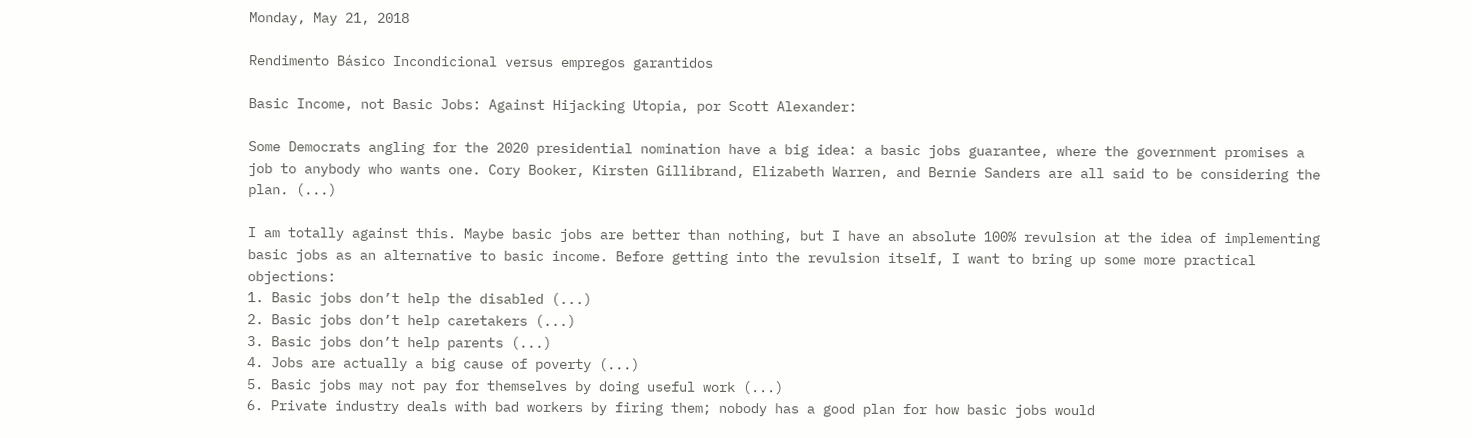Monday, May 21, 2018

Rendimento Básico Incondicional versus empregos garantidos

Basic Income, not Basic Jobs: Against Hijacking Utopia, por Scott Alexander:

Some Democrats angling for the 2020 presidential nomination have a big idea: a basic jobs guarantee, where the government promises a job to anybody who wants one. Cory Booker, Kirsten Gillibrand, Elizabeth Warren, and Bernie Sanders are all said to be considering the plan. (...)

I am totally against this. Maybe basic jobs are better than nothing, but I have an absolute 100% revulsion at the idea of implementing basic jobs as an alternative to basic income. Before getting into the revulsion itself, I want to bring up some more practical objections:
1. Basic jobs don’t help the disabled (...)
2. Basic jobs don’t help caretakers (...)
3. Basic jobs don’t help parents (...)
4. Jobs are actually a big cause of poverty (...)
5. Basic jobs may not pay for themselves by doing useful work (...)
6. Private industry deals with bad workers by firing them; nobody has a good plan for how basic jobs would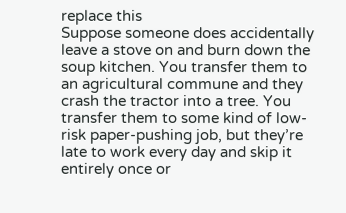replace this
Suppose someone does accidentally leave a stove on and burn down the soup kitchen. You transfer them to an agricultural commune and they crash the tractor into a tree. You transfer them to some kind of low-risk paper-pushing job, but they’re late to work every day and skip it entirely once or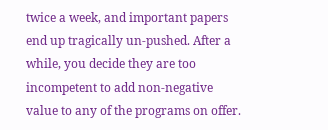twice a week, and important papers end up tragically un-pushed. After a while, you decide they are too incompetent to add non-negative value to any of the programs on offer.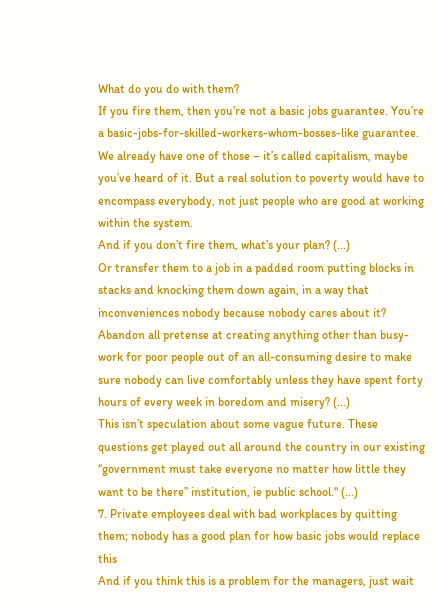What do you do with them?
If you fire them, then you’re not a basic jobs guarantee. You’re a basic-jobs-for-skilled-workers-whom-bosses-like guarantee. We already have one of those – it’s called capitalism, maybe you’ve heard of it. But a real solution to poverty would have to encompass everybody, not just people who are good at working within the system.
And if you don’t fire them, what’s your plan? (...)
Or transfer them to a job in a padded room putting blocks in stacks and knocking them down again, in a way that inconveniences nobody because nobody cares about it? Abandon all pretense at creating anything other than busy-work for poor people out of an all-consuming desire to make sure nobody can live comfortably unless they have spent forty hours of every week in boredom and misery? (...)
This isn’t speculation about some vague future. These questions get played out all around the country in our existing “government must take everyone no matter how little they want to be there” institution, ie public school." (...)
7. Private employees deal with bad workplaces by quitting them; nobody has a good plan for how basic jobs would replace this
And if you think this is a problem for the managers, just wait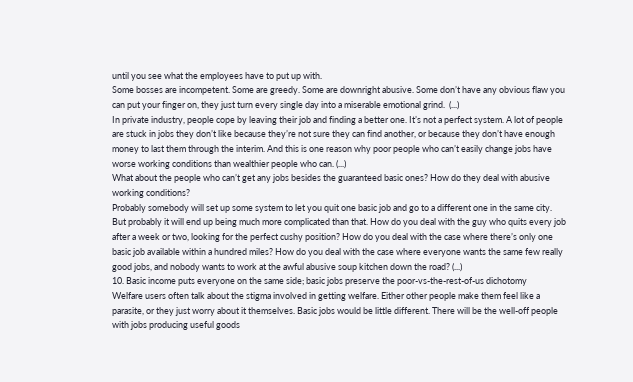until you see what the employees have to put up with.
Some bosses are incompetent. Some are greedy. Some are downright abusive. Some don’t have any obvious flaw you can put your finger on, they just turn every single day into a miserable emotional grind.  (...)
In private industry, people cope by leaving their job and finding a better one. It’s not a perfect system. A lot of people are stuck in jobs they don’t like because they’re not sure they can find another, or because they don’t have enough money to last them through the interim. And this is one reason why poor people who can’t easily change jobs have worse working conditions than wealthier people who can. (...)
What about the people who can’t get any jobs besides the guaranteed basic ones? How do they deal with abusive working conditions?
Probably somebody will set up some system to let you quit one basic job and go to a different one in the same city. But probably it will end up being much more complicated than that. How do you deal with the guy who quits every job after a week or two, looking for the perfect cushy position? How do you deal with the case where there’s only one basic job available within a hundred miles? How do you deal with the case where everyone wants the same few really good jobs, and nobody wants to work at the awful abusive soup kitchen down the road? (...)
10. Basic income puts everyone on the same side; basic jobs preserve the poor-vs-the-rest-of-us dichotomy
Welfare users often talk about the stigma involved in getting welfare. Either other people make them feel like a parasite, or they just worry about it themselves. Basic jobs would be little different. There will be the well-off people with jobs producing useful goods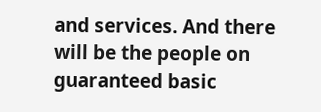and services. And there will be the people on guaranteed basic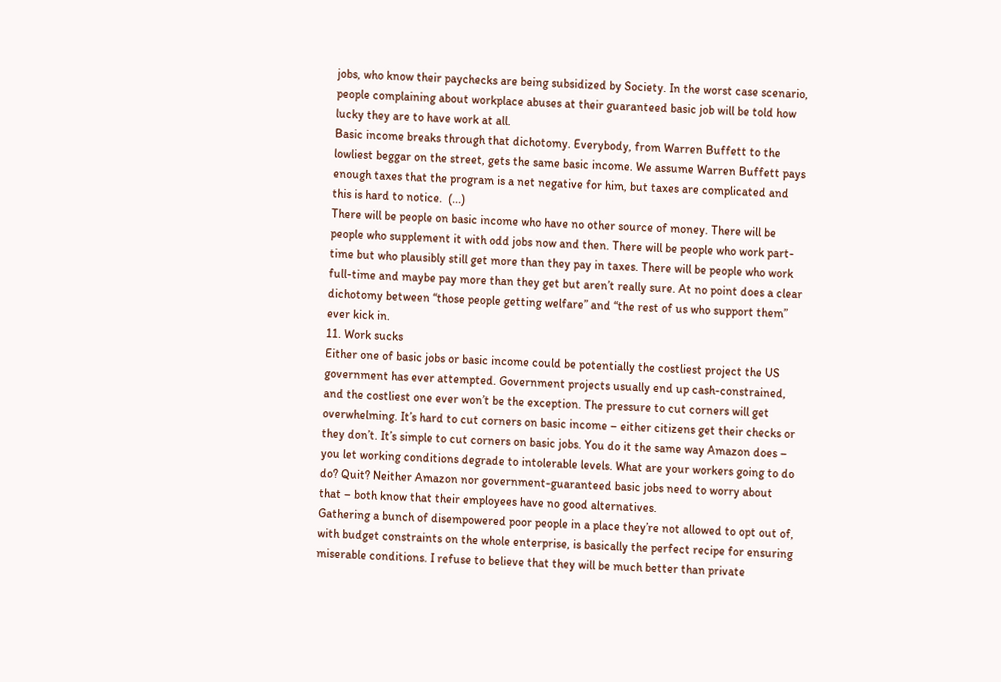jobs, who know their paychecks are being subsidized by Society. In the worst case scenario, people complaining about workplace abuses at their guaranteed basic job will be told how lucky they are to have work at all.
Basic income breaks through that dichotomy. Everybody, from Warren Buffett to the lowliest beggar on the street, gets the same basic income. We assume Warren Buffett pays enough taxes that the program is a net negative for him, but taxes are complicated and this is hard to notice.  (...)
There will be people on basic income who have no other source of money. There will be people who supplement it with odd jobs now and then. There will be people who work part-time but who plausibly still get more than they pay in taxes. There will be people who work full-time and maybe pay more than they get but aren’t really sure. At no point does a clear dichotomy between “those people getting welfare” and “the rest of us who support them” ever kick in.
11. Work sucks
Either one of basic jobs or basic income could be potentially the costliest project the US government has ever attempted. Government projects usually end up cash-constrained, and the costliest one ever won’t be the exception. The pressure to cut corners will get overwhelming. It’s hard to cut corners on basic income – either citizens get their checks or they don’t. It’s simple to cut corners on basic jobs. You do it the same way Amazon does – you let working conditions degrade to intolerable levels. What are your workers going to do do? Quit? Neither Amazon nor government-guaranteed basic jobs need to worry about that – both know that their employees have no good alternatives.
Gathering a bunch of disempowered poor people in a place they’re not allowed to opt out of, with budget constraints on the whole enterprise, is basically the perfect recipe for ensuring miserable conditions. I refuse to believe that they will be much better than private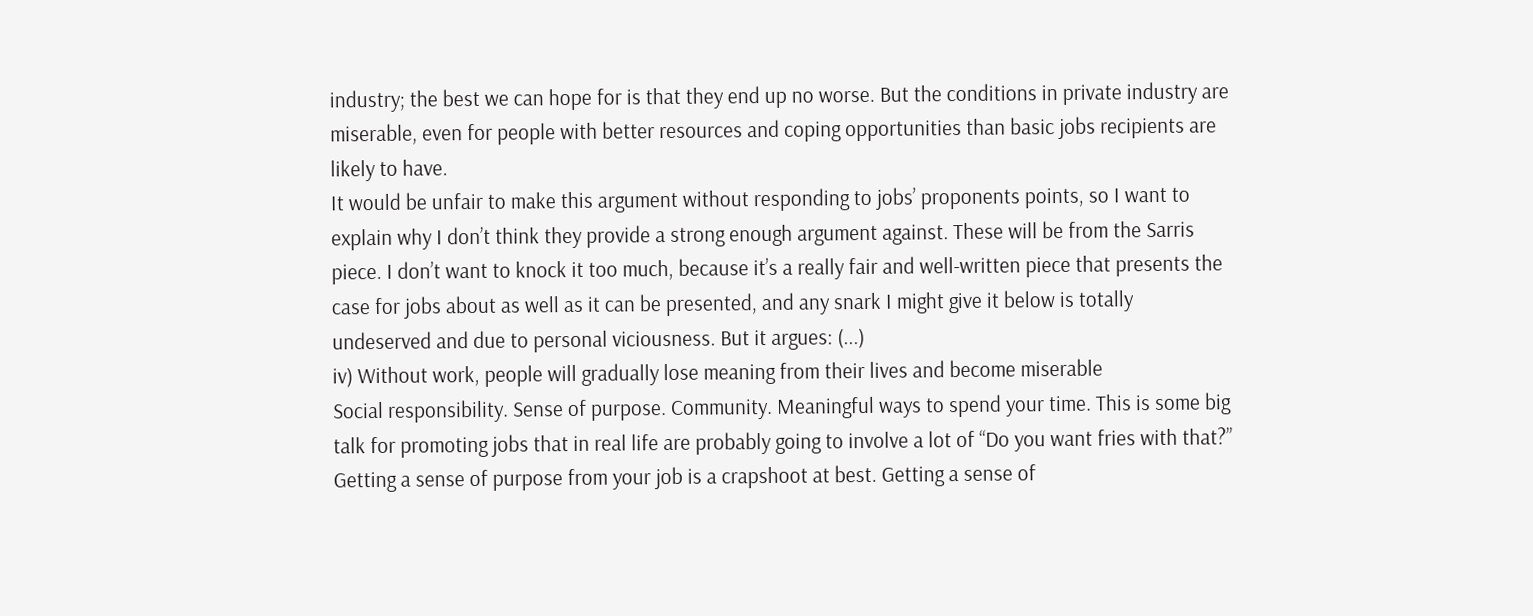industry; the best we can hope for is that they end up no worse. But the conditions in private industry are miserable, even for people with better resources and coping opportunities than basic jobs recipients are likely to have.
It would be unfair to make this argument without responding to jobs’ proponents points, so I want to explain why I don’t think they provide a strong enough argument against. These will be from the Sarris piece. I don’t want to knock it too much, because it’s a really fair and well-written piece that presents the case for jobs about as well as it can be presented, and any snark I might give it below is totally undeserved and due to personal viciousness. But it argues: (...)
iv) Without work, people will gradually lose meaning from their lives and become miserable
Social responsibility. Sense of purpose. Community. Meaningful ways to spend your time. This is some big talk for promoting jobs that in real life are probably going to involve a lot of “Do you want fries with that?” Getting a sense of purpose from your job is a crapshoot at best. Getting a sense of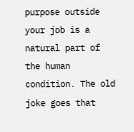purpose outside your job is a natural part of the human condition. The old joke goes that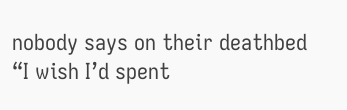nobody says on their deathbed “I wish I’d spent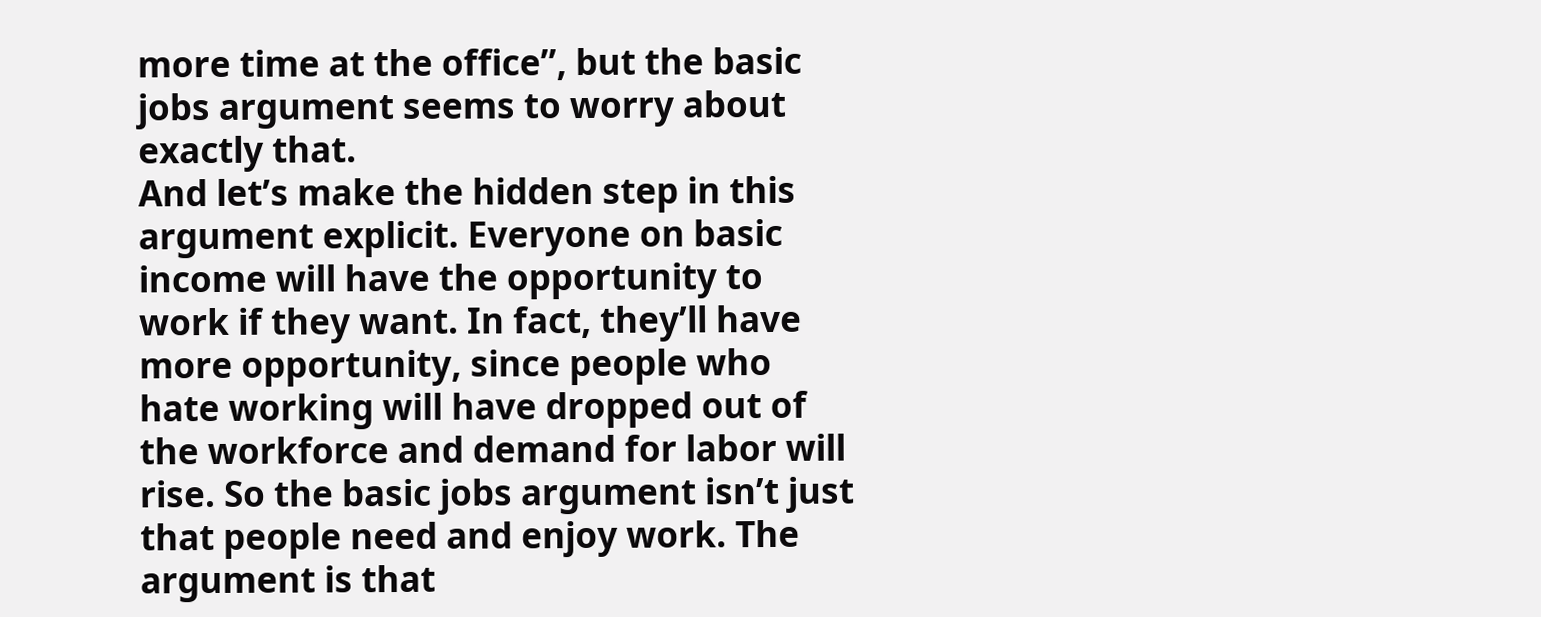more time at the office”, but the basic jobs argument seems to worry about exactly that.
And let’s make the hidden step in this argument explicit. Everyone on basic income will have the opportunity to work if they want. In fact, they’ll have more opportunity, since people who hate working will have dropped out of the workforce and demand for labor will rise. So the basic jobs argument isn’t just that people need and enjoy work. The argument is that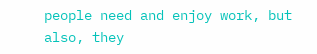people need and enjoy work, but also, they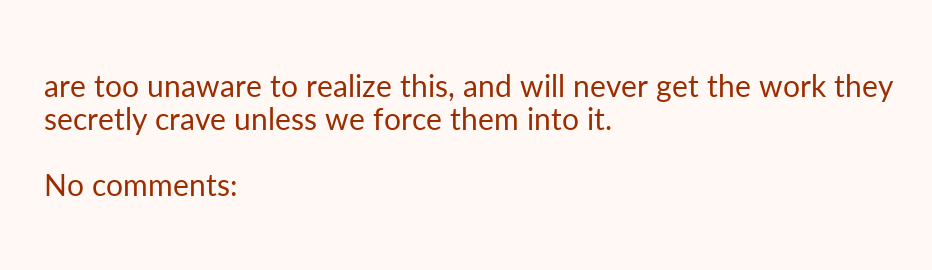are too unaware to realize this, and will never get the work they secretly crave unless we force them into it.

No comments: